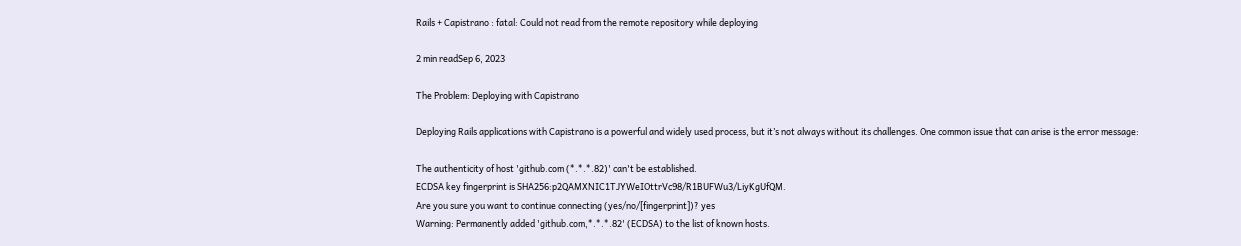Rails + Capistrano : fatal: Could not read from the remote repository while deploying

2 min readSep 6, 2023

The Problem: Deploying with Capistrano

Deploying Rails applications with Capistrano is a powerful and widely used process, but it’s not always without its challenges. One common issue that can arise is the error message:

The authenticity of host 'github.com (*.*.*.82)' can't be established.
ECDSA key fingerprint is SHA256:p2QAMXNIC1TJYWeIOttrVc98/R1BUFWu3/LiyKgUfQM.
Are you sure you want to continue connecting (yes/no/[fingerprint])? yes
Warning: Permanently added 'github.com,*.*.*.82' (ECDSA) to the list of known hosts.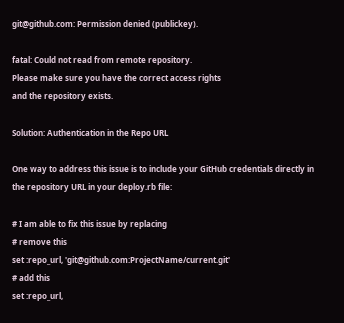git@github.com: Permission denied (publickey).

fatal: Could not read from remote repository.
Please make sure you have the correct access rights
and the repository exists.

Solution: Authentication in the Repo URL

One way to address this issue is to include your GitHub credentials directly in the repository URL in your deploy.rb file:

# I am able to fix this issue by replacing
# remove this
set :repo_url, 'git@github.com:ProjectName/current.git'
# add this
set :repo_url,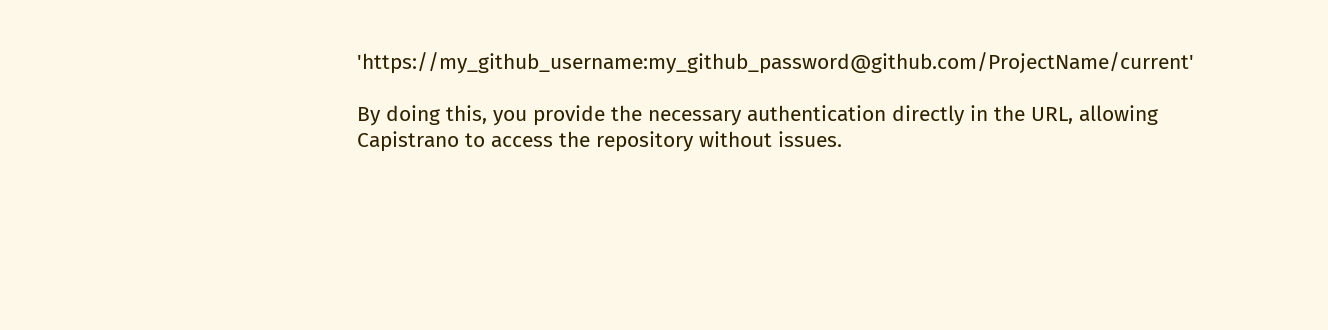'https://my_github_username:my_github_password@github.com/ProjectName/current'

By doing this, you provide the necessary authentication directly in the URL, allowing Capistrano to access the repository without issues.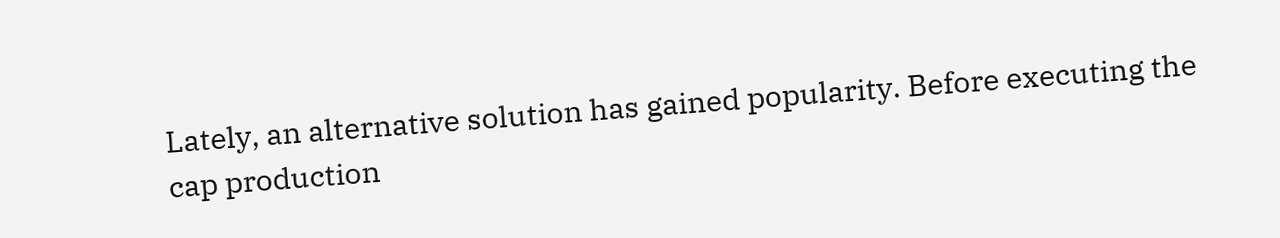Lately, an alternative solution has gained popularity. Before executing the cap production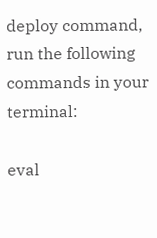deploy command, run the following commands in your terminal:

eval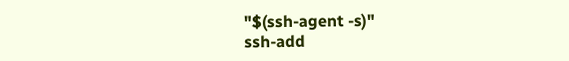"$(ssh-agent -s)"
ssh-add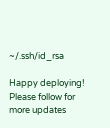~/.ssh/id_rsa

Happy deploying!  Please follow for more updates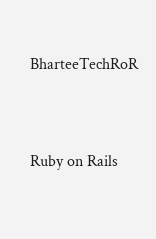BharteeTechRoR




Ruby on Rails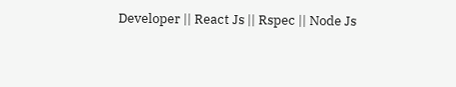Developer || React Js || Rspec || Node Js